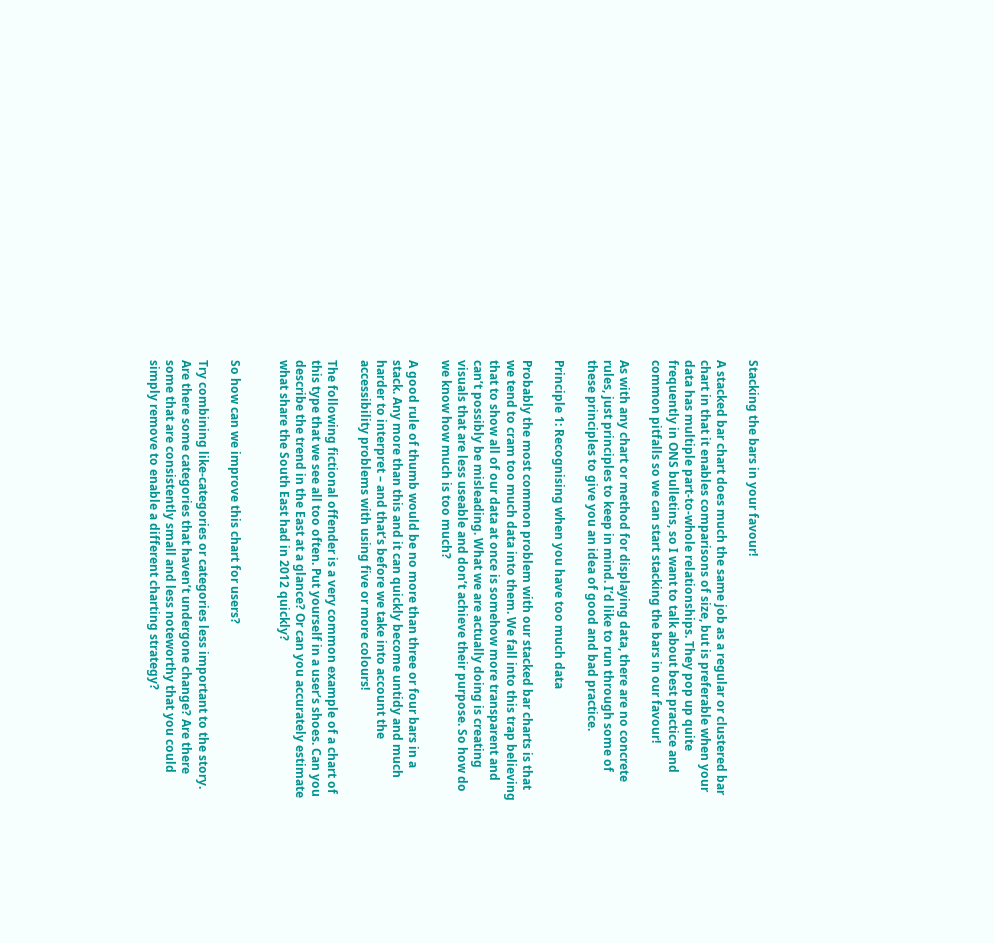Stacking the bars in your favour!

A stacked bar chart does much the same job as a regular or clustered bar chart in that it enables comparisons of size, but is preferable when your data has multiple part-to-whole relationships. They pop up quite frequently in ONS bulletins, so I want to talk about best practice and common pitfalls so we can start stacking the bars in our favour!

As with any chart or method for displaying data, there are no concrete rules, just principles to keep in mind. I’d like to run through some of these principles to give you an idea of good and bad practice.

Principle 1: Recognising when you have too much data

Probably the most common problem with our stacked bar charts is that we tend to cram too much data into them. We fall into this trap believing that to show all of our data at once is somehow more transparent and can’t possibly be misleading. What we are actually doing is creating visuals that are less useable and don’t achieve their purpose. So how do we know how much is too much?

A good rule of thumb would be no more than three or four bars in a stack. Any more than this and it can quickly become untidy and much harder to interpret – and that’s before we take into account the accessibility problems with using five or more colours!

The following fictional offender is a very common example of a chart of this type that we see all too often. Put yourself in a user’s shoes. Can you describe the trend in the East at a glance? Or can you accurately estimate what share the South East had in 2012 quickly?


So how can we improve this chart for users?

Try combining like-categories or categories less important to the story. Are there some categories that haven’t undergone change? Are there some that are consistently small and less noteworthy that you could simply remove to enable a different charting strategy?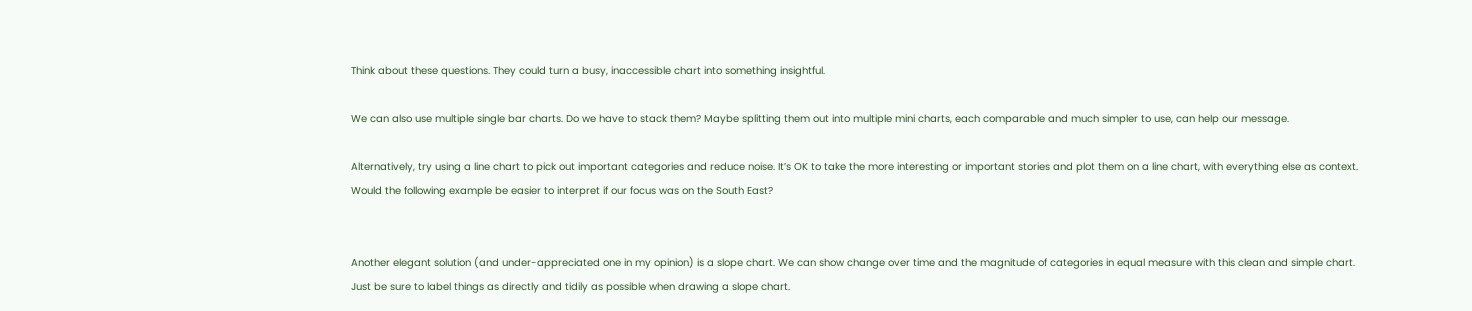Think about these questions. They could turn a busy, inaccessible chart into something insightful.

We can also use multiple single bar charts. Do we have to stack them? Maybe splitting them out into multiple mini charts, each comparable and much simpler to use, can help our message.

Alternatively, try using a line chart to pick out important categories and reduce noise. It’s OK to take the more interesting or important stories and plot them on a line chart, with everything else as context. Would the following example be easier to interpret if our focus was on the South East?


Another elegant solution (and under-appreciated one in my opinion) is a slope chart. We can show change over time and the magnitude of categories in equal measure with this clean and simple chart. Just be sure to label things as directly and tidily as possible when drawing a slope chart.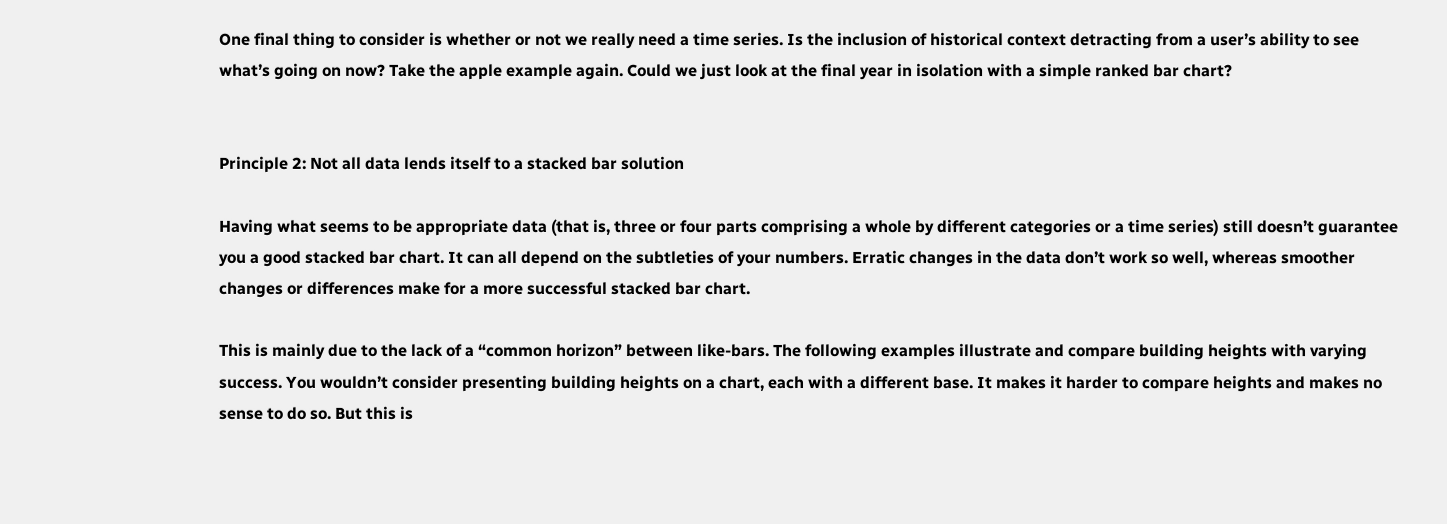One final thing to consider is whether or not we really need a time series. Is the inclusion of historical context detracting from a user’s ability to see what’s going on now? Take the apple example again. Could we just look at the final year in isolation with a simple ranked bar chart?


Principle 2: Not all data lends itself to a stacked bar solution

Having what seems to be appropriate data (that is, three or four parts comprising a whole by different categories or a time series) still doesn’t guarantee you a good stacked bar chart. It can all depend on the subtleties of your numbers. Erratic changes in the data don’t work so well, whereas smoother changes or differences make for a more successful stacked bar chart.

This is mainly due to the lack of a “common horizon” between like-bars. The following examples illustrate and compare building heights with varying success. You wouldn’t consider presenting building heights on a chart, each with a different base. It makes it harder to compare heights and makes no sense to do so. But this is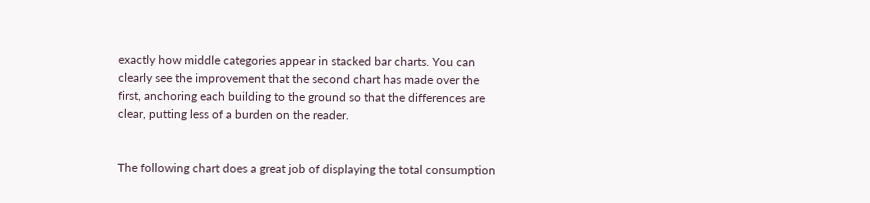exactly how middle categories appear in stacked bar charts. You can clearly see the improvement that the second chart has made over the first, anchoring each building to the ground so that the differences are clear, putting less of a burden on the reader.


The following chart does a great job of displaying the total consumption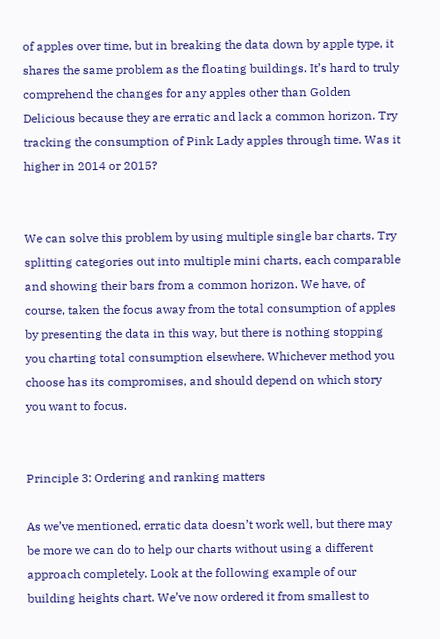of apples over time, but in breaking the data down by apple type, it shares the same problem as the floating buildings. It’s hard to truly comprehend the changes for any apples other than Golden Delicious because they are erratic and lack a common horizon. Try tracking the consumption of Pink Lady apples through time. Was it higher in 2014 or 2015?


We can solve this problem by using multiple single bar charts. Try splitting categories out into multiple mini charts, each comparable and showing their bars from a common horizon. We have, of course, taken the focus away from the total consumption of apples by presenting the data in this way, but there is nothing stopping you charting total consumption elsewhere. Whichever method you choose has its compromises, and should depend on which story you want to focus.


Principle 3: Ordering and ranking matters

As we’ve mentioned, erratic data doesn’t work well, but there may be more we can do to help our charts without using a different approach completely. Look at the following example of our building heights chart. We’ve now ordered it from smallest to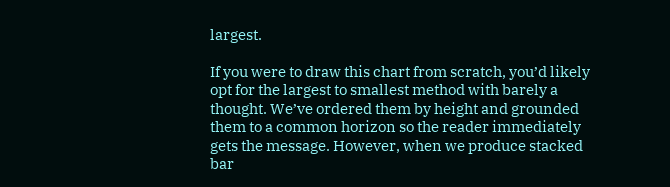largest.

If you were to draw this chart from scratch, you’d likely opt for the largest to smallest method with barely a thought. We’ve ordered them by height and grounded them to a common horizon so the reader immediately gets the message. However, when we produce stacked bar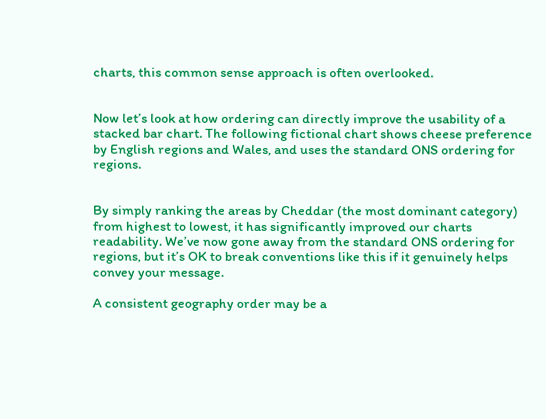charts, this common sense approach is often overlooked.


Now let’s look at how ordering can directly improve the usability of a stacked bar chart. The following fictional chart shows cheese preference by English regions and Wales, and uses the standard ONS ordering for regions.


By simply ranking the areas by Cheddar (the most dominant category) from highest to lowest, it has significantly improved our charts readability. We’ve now gone away from the standard ONS ordering for regions, but it’s OK to break conventions like this if it genuinely helps convey your message.

A consistent geography order may be a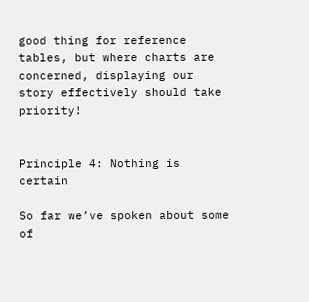good thing for reference tables, but where charts are concerned, displaying our story effectively should take priority!


Principle 4: Nothing is certain

So far we’ve spoken about some of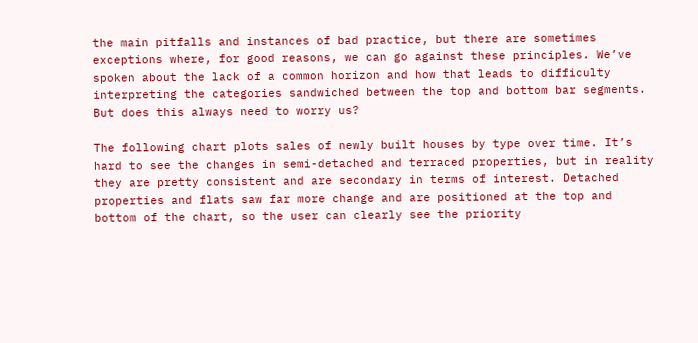the main pitfalls and instances of bad practice, but there are sometimes exceptions where, for good reasons, we can go against these principles. We’ve spoken about the lack of a common horizon and how that leads to difficulty interpreting the categories sandwiched between the top and bottom bar segments. But does this always need to worry us?

The following chart plots sales of newly built houses by type over time. It’s hard to see the changes in semi-detached and terraced properties, but in reality they are pretty consistent and are secondary in terms of interest. Detached properties and flats saw far more change and are positioned at the top and bottom of the chart, so the user can clearly see the priority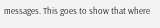messages. This goes to show that where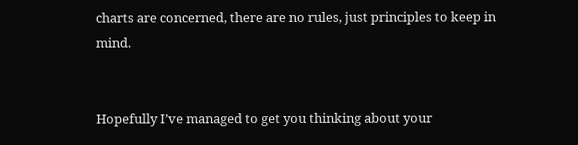charts are concerned, there are no rules, just principles to keep in mind.


Hopefully I’ve managed to get you thinking about your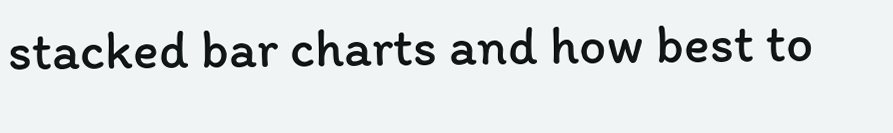stacked bar charts and how best to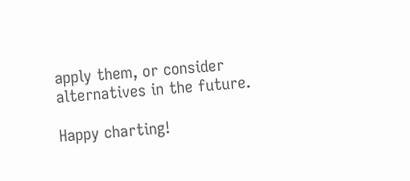apply them, or consider alternatives in the future.

Happy charting!